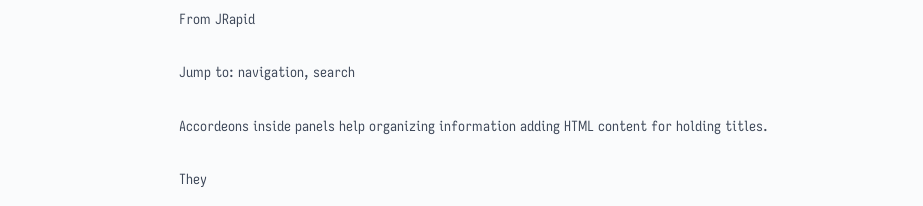From JRapid

Jump to: navigation, search

Accordeons inside panels help organizing information adding HTML content for holding titles.

They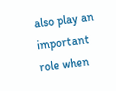also play an important role when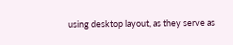using desktop layout, as they serve as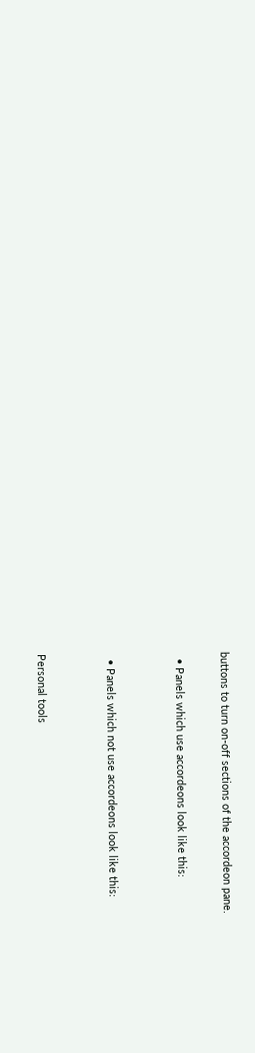buttons to turn on-off sections of the accordeon pane.

  • Panels which use accordeons look like this:


  • Panels which not use accordeons look like this:


Personal tools